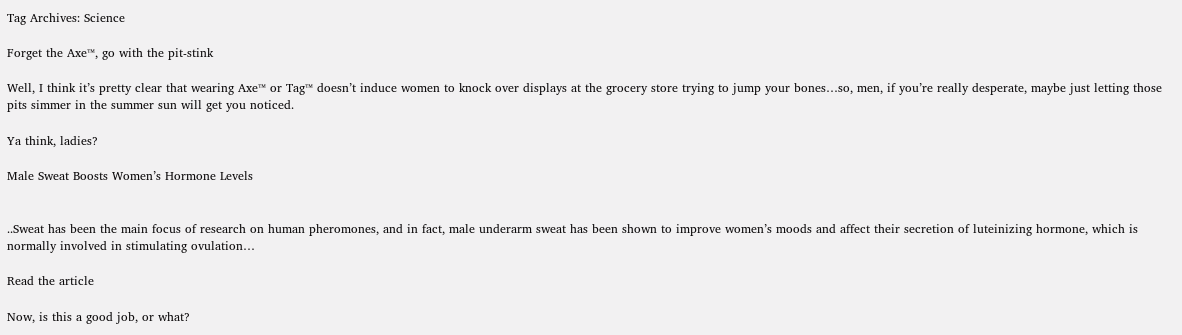Tag Archives: Science

Forget the Axe™, go with the pit-stink

Well, I think it’s pretty clear that wearing Axe™ or Tag™ doesn’t induce women to knock over displays at the grocery store trying to jump your bones…so, men, if you’re really desperate, maybe just letting those pits simmer in the summer sun will get you noticed.

Ya think, ladies?

Male Sweat Boosts Women’s Hormone Levels


..Sweat has been the main focus of research on human pheromones, and in fact, male underarm sweat has been shown to improve women’s moods and affect their secretion of luteinizing hormone, which is normally involved in stimulating ovulation…

Read the article

Now, is this a good job, or what?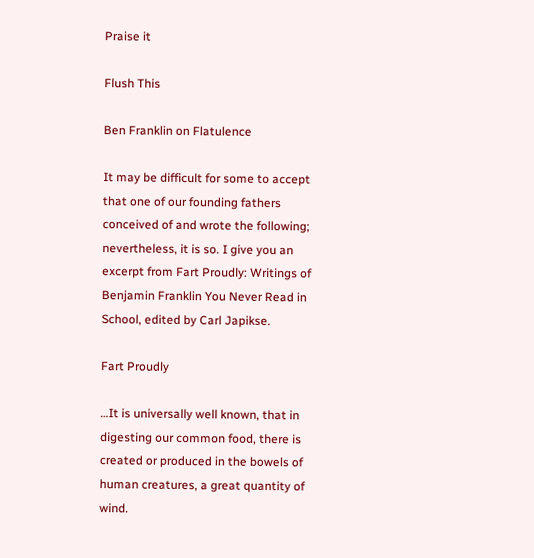Praise it

Flush This

Ben Franklin on Flatulence

It may be difficult for some to accept that one of our founding fathers conceived of and wrote the following; nevertheless, it is so. I give you an excerpt from Fart Proudly: Writings of Benjamin Franklin You Never Read in School, edited by Carl Japikse.

Fart Proudly

…It is universally well known, that in digesting our common food, there is created or produced in the bowels of human creatures, a great quantity of wind.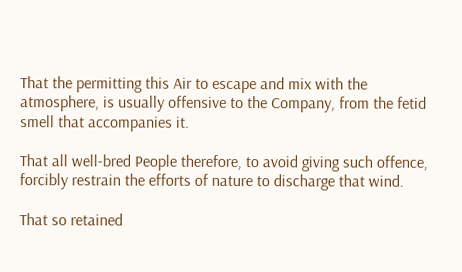That the permitting this Air to escape and mix with the atmosphere, is usually offensive to the Company, from the fetid smell that accompanies it.

That all well-bred People therefore, to avoid giving such offence, forcibly restrain the efforts of nature to discharge that wind.

That so retained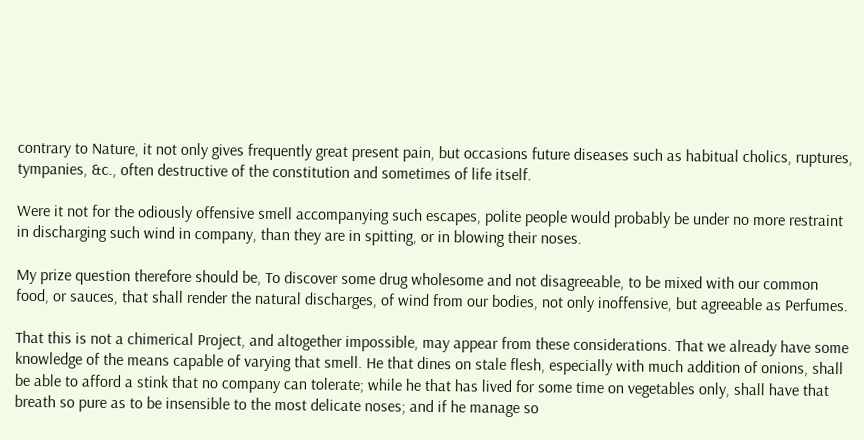contrary to Nature, it not only gives frequently great present pain, but occasions future diseases such as habitual cholics, ruptures, tympanies, &c., often destructive of the constitution and sometimes of life itself.

Were it not for the odiously offensive smell accompanying such escapes, polite people would probably be under no more restraint in discharging such wind in company, than they are in spitting, or in blowing their noses.

My prize question therefore should be, To discover some drug wholesome and not disagreeable, to be mixed with our common food, or sauces, that shall render the natural discharges, of wind from our bodies, not only inoffensive, but agreeable as Perfumes.

That this is not a chimerical Project, and altogether impossible, may appear from these considerations. That we already have some knowledge of the means capable of varying that smell. He that dines on stale flesh, especially with much addition of onions, shall be able to afford a stink that no company can tolerate; while he that has lived for some time on vegetables only, shall have that breath so pure as to be insensible to the most delicate noses; and if he manage so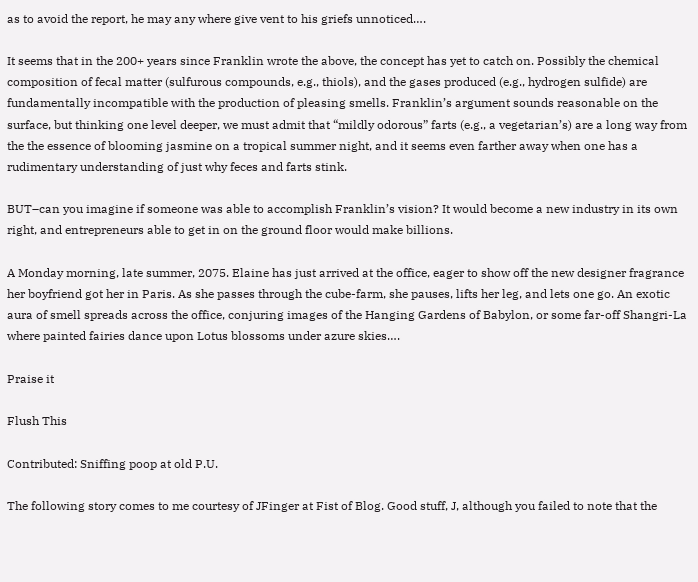as to avoid the report, he may any where give vent to his griefs unnoticed….

It seems that in the 200+ years since Franklin wrote the above, the concept has yet to catch on. Possibly the chemical composition of fecal matter (sulfurous compounds, e.g., thiols), and the gases produced (e.g., hydrogen sulfide) are fundamentally incompatible with the production of pleasing smells. Franklin’s argument sounds reasonable on the surface, but thinking one level deeper, we must admit that “mildly odorous” farts (e.g., a vegetarian’s) are a long way from the the essence of blooming jasmine on a tropical summer night, and it seems even farther away when one has a rudimentary understanding of just why feces and farts stink.

BUT–can you imagine if someone was able to accomplish Franklin’s vision? It would become a new industry in its own right, and entrepreneurs able to get in on the ground floor would make billions.

A Monday morning, late summer, 2075. Elaine has just arrived at the office, eager to show off the new designer fragrance her boyfriend got her in Paris. As she passes through the cube-farm, she pauses, lifts her leg, and lets one go. An exotic aura of smell spreads across the office, conjuring images of the Hanging Gardens of Babylon, or some far-off Shangri-La where painted fairies dance upon Lotus blossoms under azure skies….

Praise it

Flush This

Contributed: Sniffing poop at old P.U.

The following story comes to me courtesy of JFinger at Fist of Blog. Good stuff, J, although you failed to note that the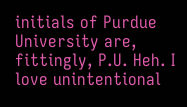initials of Purdue University are, fittingly, P.U. Heh. I love unintentional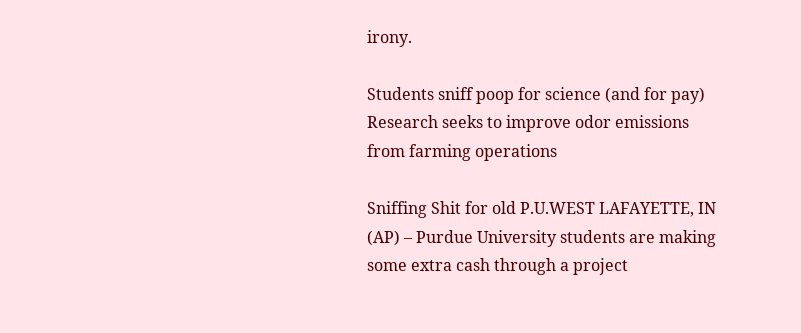irony.

Students sniff poop for science (and for pay)
Research seeks to improve odor emissions from farming operations

Sniffing Shit for old P.U.WEST LAFAYETTE, IN (AP) – Purdue University students are making some extra cash through a project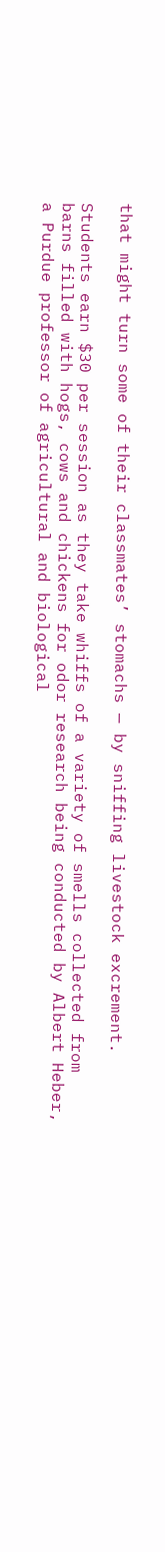that might turn some of their classmates’ stomachs — by sniffing livestock excrement.

Students earn $30 per session as they take whiffs of a variety of smells collected from barns filled with hogs, cows and chickens for odor research being conducted by Albert Heber, a Purdue professor of agricultural and biological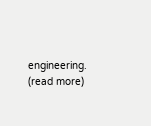engineering. (read more)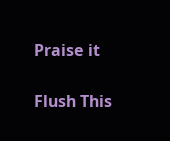Praise it

Flush This